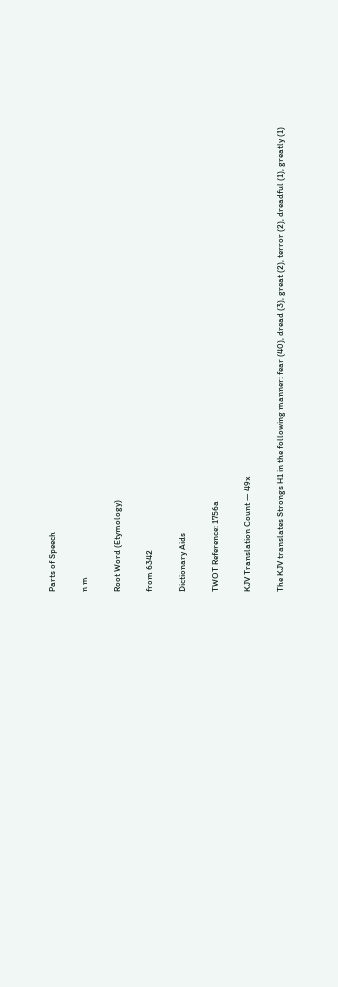Parts of Speech

n m

Root Word (Etymology)

from 6342

Dictionary Aids

TWOT Reference: 1756a

KJV Translation Count — 49x

The KJV translates Strongs H1 in the following manner: fear (40), dread (3), great (2), terror (2), dreadful (1), greatly (1)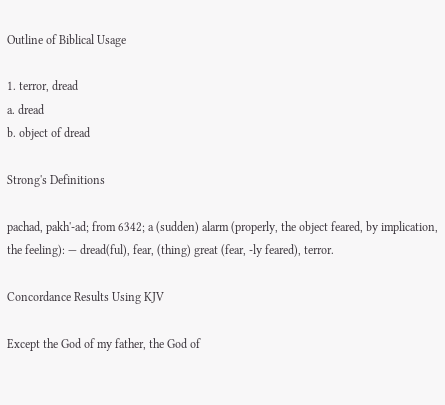Outline of Biblical Usage

1. terror, dread
a. dread
b. object of dread

Strong's Definitions

pachad, pakh'-ad; from 6342; a (sudden) alarm (properly, the object feared, by implication, the feeling): — dread(ful), fear, (thing) great (fear, -ly feared), terror.

Concordance Results Using KJV

Except the God of my father, the God of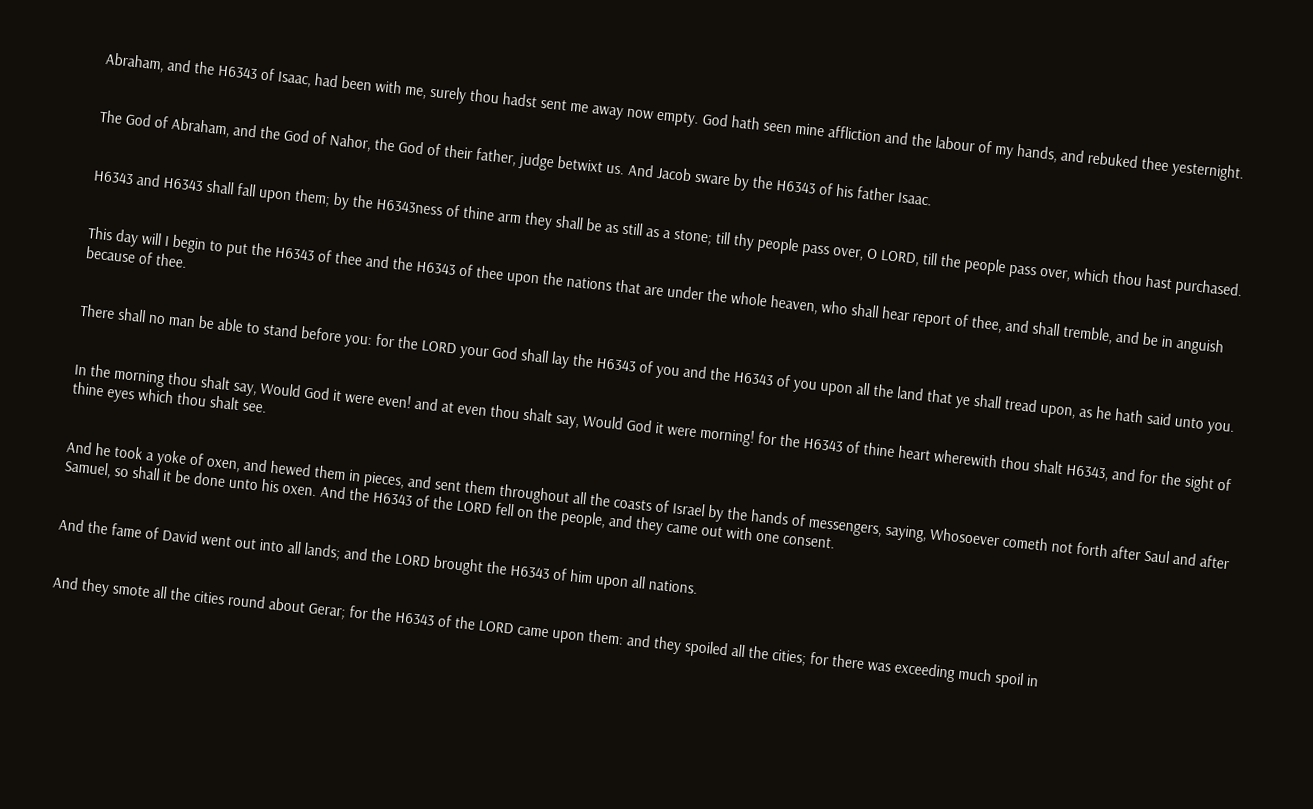Abraham, and the H6343 of Isaac, had been with me, surely thou hadst sent me away now empty. God hath seen mine affliction and the labour of my hands, and rebuked thee yesternight.


The God of Abraham, and the God of Nahor, the God of their father, judge betwixt us. And Jacob sware by the H6343 of his father Isaac.


H6343 and H6343 shall fall upon them; by the H6343ness of thine arm they shall be as still as a stone; till thy people pass over, O LORD, till the people pass over, which thou hast purchased.


This day will I begin to put the H6343 of thee and the H6343 of thee upon the nations that are under the whole heaven, who shall hear report of thee, and shall tremble, and be in anguish because of thee.


There shall no man be able to stand before you: for the LORD your God shall lay the H6343 of you and the H6343 of you upon all the land that ye shall tread upon, as he hath said unto you.


In the morning thou shalt say, Would God it were even! and at even thou shalt say, Would God it were morning! for the H6343 of thine heart wherewith thou shalt H6343, and for the sight of thine eyes which thou shalt see.


And he took a yoke of oxen, and hewed them in pieces, and sent them throughout all the coasts of Israel by the hands of messengers, saying, Whosoever cometh not forth after Saul and after Samuel, so shall it be done unto his oxen. And the H6343 of the LORD fell on the people, and they came out with one consent.


And the fame of David went out into all lands; and the LORD brought the H6343 of him upon all nations.


And they smote all the cities round about Gerar; for the H6343 of the LORD came upon them: and they spoiled all the cities; for there was exceeding much spoil in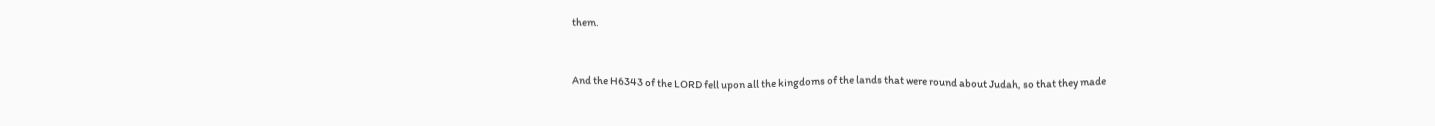them.


And the H6343 of the LORD fell upon all the kingdoms of the lands that were round about Judah, so that they made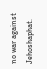no war against Jehoshaphat.